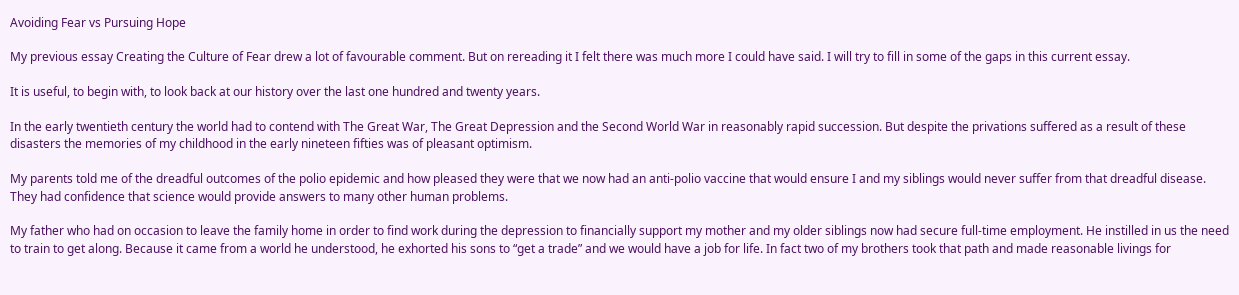Avoiding Fear vs Pursuing Hope

My previous essay Creating the Culture of Fear drew a lot of favourable comment. But on rereading it I felt there was much more I could have said. I will try to fill in some of the gaps in this current essay.

It is useful, to begin with, to look back at our history over the last one hundred and twenty years.

In the early twentieth century the world had to contend with The Great War, The Great Depression and the Second World War in reasonably rapid succession. But despite the privations suffered as a result of these disasters the memories of my childhood in the early nineteen fifties was of pleasant optimism.

My parents told me of the dreadful outcomes of the polio epidemic and how pleased they were that we now had an anti-polio vaccine that would ensure I and my siblings would never suffer from that dreadful disease. They had confidence that science would provide answers to many other human problems.

My father who had on occasion to leave the family home in order to find work during the depression to financially support my mother and my older siblings now had secure full-time employment. He instilled in us the need to train to get along. Because it came from a world he understood, he exhorted his sons to “get a trade” and we would have a job for life. In fact two of my brothers took that path and made reasonable livings for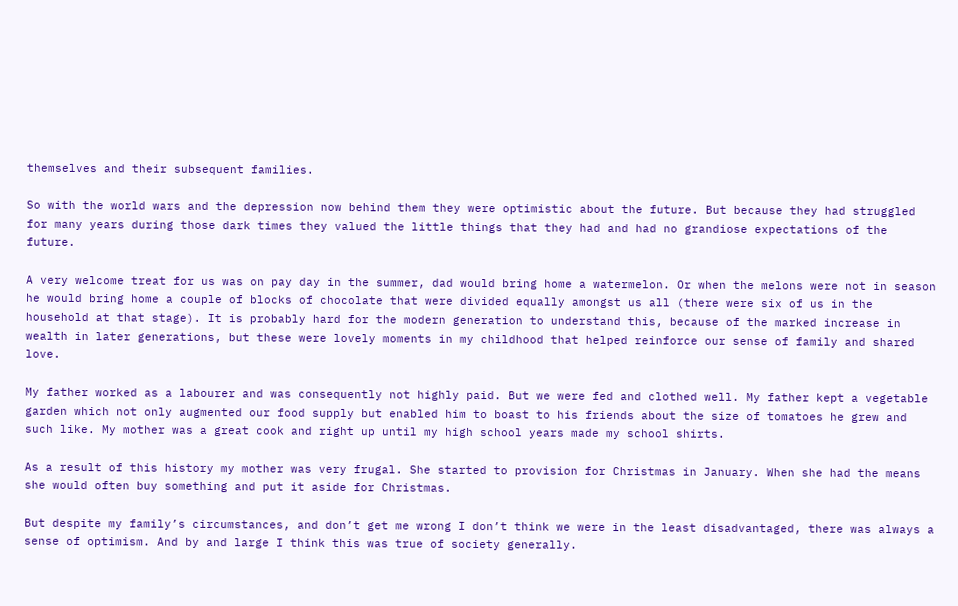themselves and their subsequent families.

So with the world wars and the depression now behind them they were optimistic about the future. But because they had struggled for many years during those dark times they valued the little things that they had and had no grandiose expectations of the future.

A very welcome treat for us was on pay day in the summer, dad would bring home a watermelon. Or when the melons were not in season he would bring home a couple of blocks of chocolate that were divided equally amongst us all (there were six of us in the household at that stage). It is probably hard for the modern generation to understand this, because of the marked increase in wealth in later generations, but these were lovely moments in my childhood that helped reinforce our sense of family and shared love.

My father worked as a labourer and was consequently not highly paid. But we were fed and clothed well. My father kept a vegetable garden which not only augmented our food supply but enabled him to boast to his friends about the size of tomatoes he grew and such like. My mother was a great cook and right up until my high school years made my school shirts.

As a result of this history my mother was very frugal. She started to provision for Christmas in January. When she had the means she would often buy something and put it aside for Christmas.

But despite my family’s circumstances, and don’t get me wrong I don’t think we were in the least disadvantaged, there was always a sense of optimism. And by and large I think this was true of society generally.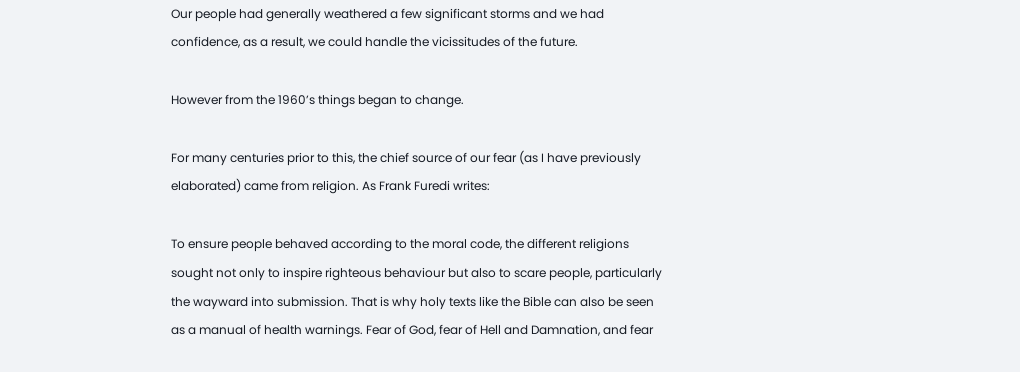Our people had generally weathered a few significant storms and we had confidence, as a result, we could handle the vicissitudes of the future.

However from the 1960’s things began to change.

For many centuries prior to this, the chief source of our fear (as I have previously elaborated) came from religion. As Frank Furedi writes:

To ensure people behaved according to the moral code, the different religions sought not only to inspire righteous behaviour but also to scare people, particularly the wayward into submission. That is why holy texts like the Bible can also be seen as a manual of health warnings. Fear of God, fear of Hell and Damnation, and fear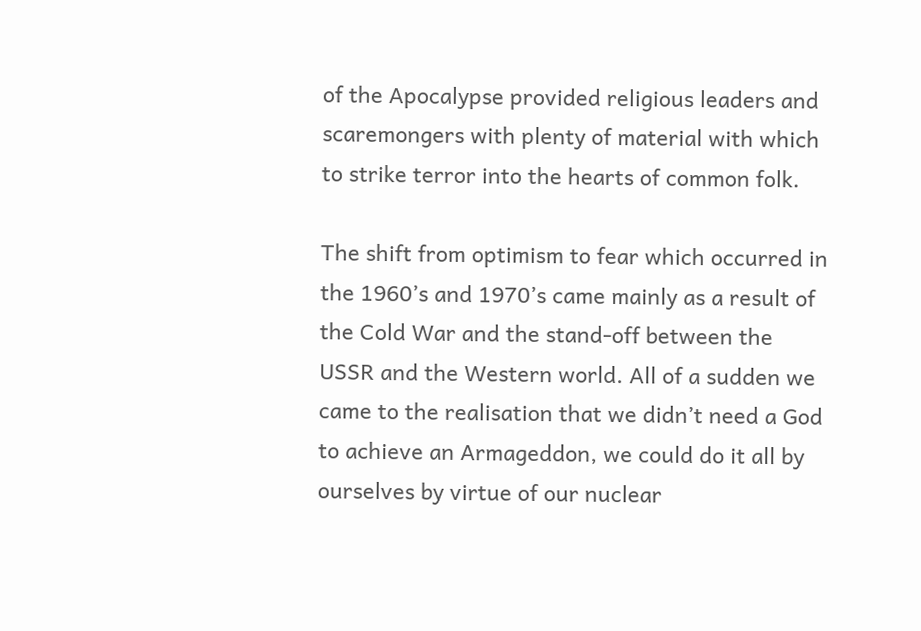of the Apocalypse provided religious leaders and scaremongers with plenty of material with which to strike terror into the hearts of common folk.

The shift from optimism to fear which occurred in the 1960’s and 1970’s came mainly as a result of the Cold War and the stand-off between the USSR and the Western world. All of a sudden we came to the realisation that we didn’t need a God to achieve an Armageddon, we could do it all by ourselves by virtue of our nuclear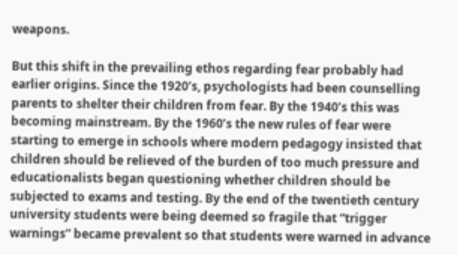weapons.

But this shift in the prevailing ethos regarding fear probably had earlier origins. Since the 1920’s, psychologists had been counselling parents to shelter their children from fear. By the 1940’s this was becoming mainstream. By the 1960’s the new rules of fear were starting to emerge in schools where modern pedagogy insisted that children should be relieved of the burden of too much pressure and educationalists began questioning whether children should be subjected to exams and testing. By the end of the twentieth century university students were being deemed so fragile that “trigger warnings” became prevalent so that students were warned in advance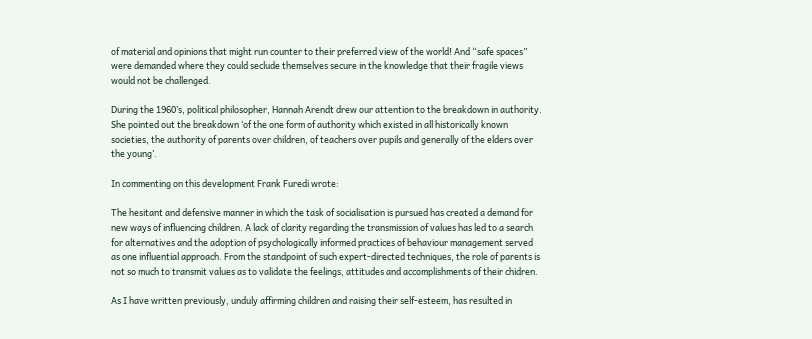of material and opinions that might run counter to their preferred view of the world! And “safe spaces” were demanded where they could seclude themselves secure in the knowledge that their fragile views would not be challenged.

During the 1960’s, political philosopher, Hannah Arendt drew our attention to the breakdown in authority. She pointed out the breakdown ‘of the one form of authority which existed in all historically known societies, the authority of parents over children, of teachers over pupils and generally of the elders over the young’.

In commenting on this development Frank Furedi wrote:

The hesitant and defensive manner in which the task of socialisation is pursued has created a demand for new ways of influencing children. A lack of clarity regarding the transmission of values has led to a search for alternatives and the adoption of psychologically informed practices of behaviour management served as one influential approach. From the standpoint of such expert-directed techniques, the role of parents is not so much to transmit values as to validate the feelings, attitudes and accomplishments of their chidren.

As I have written previously, unduly affirming children and raising their self-esteem, has resulted in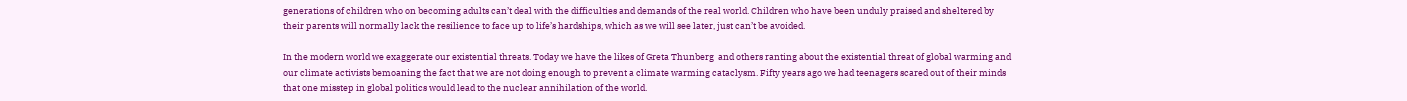generations of children who on becoming adults can’t deal with the difficulties and demands of the real world. Children who have been unduly praised and sheltered by their parents will normally lack the resilience to face up to life’s hardships, which as we will see later, just can’t be avoided.

In the modern world we exaggerate our existential threats. Today we have the likes of Greta Thunberg  and others ranting about the existential threat of global warming and our climate activists bemoaning the fact that we are not doing enough to prevent a climate warming cataclysm. Fifty years ago we had teenagers scared out of their minds that one misstep in global politics would lead to the nuclear annihilation of the world.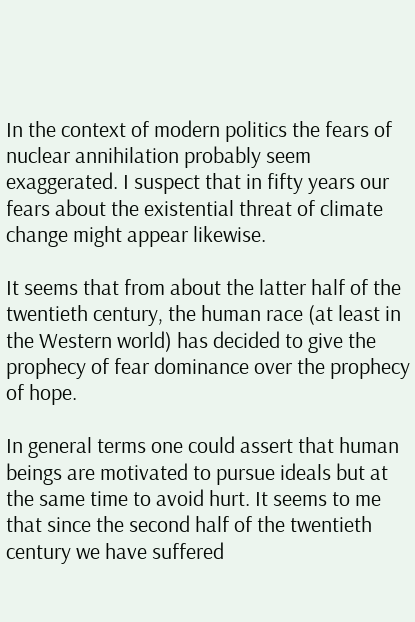In the context of modern politics the fears of nuclear annihilation probably seem exaggerated. I suspect that in fifty years our fears about the existential threat of climate change might appear likewise.

It seems that from about the latter half of the twentieth century, the human race (at least in the Western world) has decided to give the prophecy of fear dominance over the prophecy of hope.

In general terms one could assert that human beings are motivated to pursue ideals but at the same time to avoid hurt. It seems to me that since the second half of the twentieth century we have suffered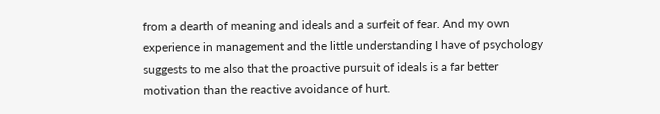from a dearth of meaning and ideals and a surfeit of fear. And my own experience in management and the little understanding I have of psychology suggests to me also that the proactive pursuit of ideals is a far better motivation than the reactive avoidance of hurt.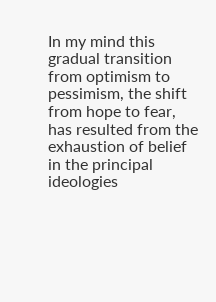In my mind this gradual transition from optimism to pessimism, the shift from hope to fear, has resulted from the exhaustion of belief in the principal ideologies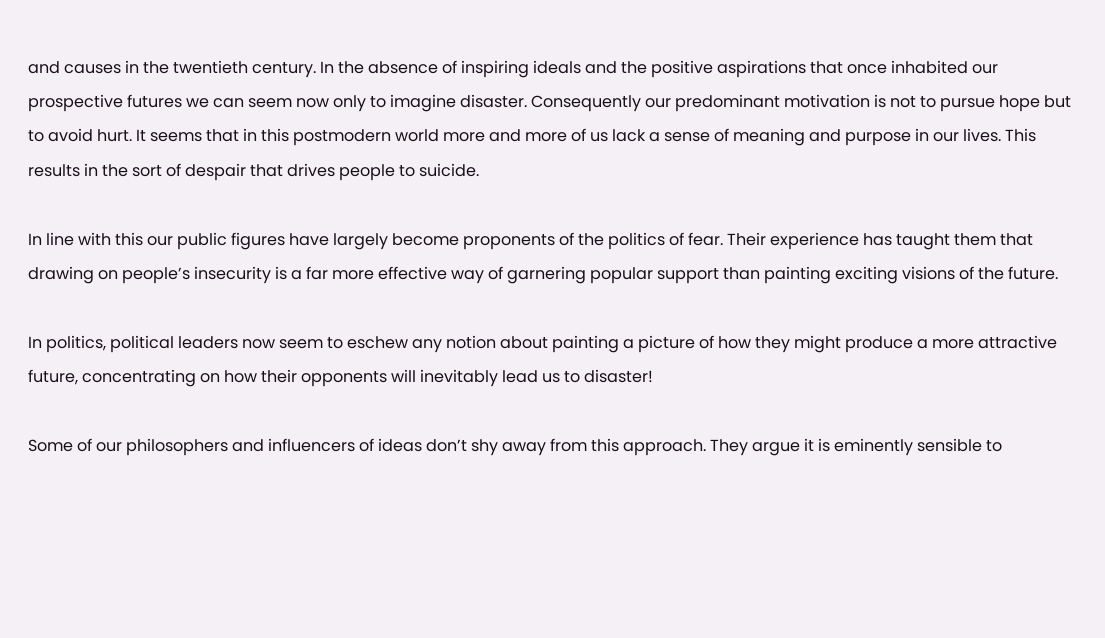and causes in the twentieth century. In the absence of inspiring ideals and the positive aspirations that once inhabited our prospective futures we can seem now only to imagine disaster. Consequently our predominant motivation is not to pursue hope but to avoid hurt. It seems that in this postmodern world more and more of us lack a sense of meaning and purpose in our lives. This results in the sort of despair that drives people to suicide.

In line with this our public figures have largely become proponents of the politics of fear. Their experience has taught them that drawing on people’s insecurity is a far more effective way of garnering popular support than painting exciting visions of the future.

In politics, political leaders now seem to eschew any notion about painting a picture of how they might produce a more attractive future, concentrating on how their opponents will inevitably lead us to disaster!

Some of our philosophers and influencers of ideas don’t shy away from this approach. They argue it is eminently sensible to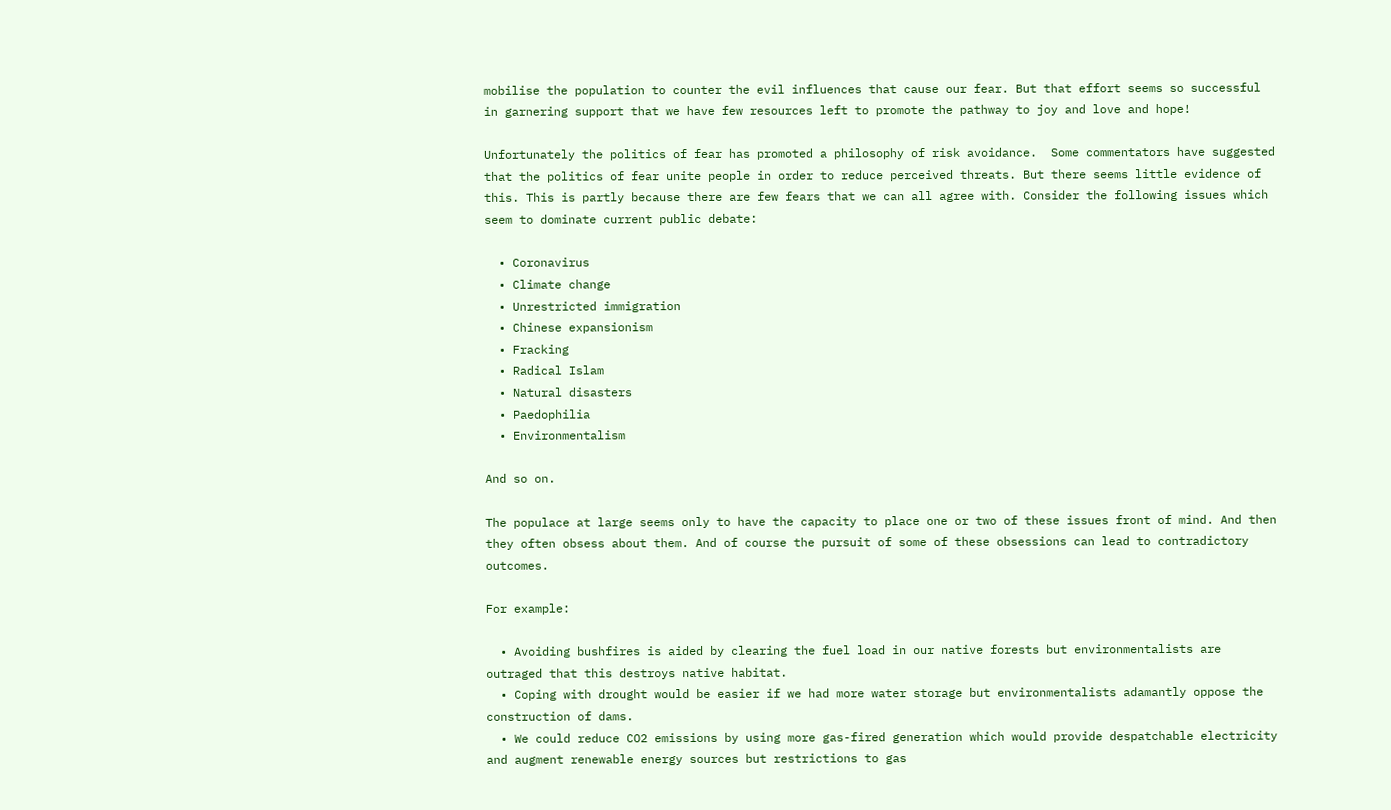mobilise the population to counter the evil influences that cause our fear. But that effort seems so successful in garnering support that we have few resources left to promote the pathway to joy and love and hope!

Unfortunately the politics of fear has promoted a philosophy of risk avoidance.  Some commentators have suggested that the politics of fear unite people in order to reduce perceived threats. But there seems little evidence of this. This is partly because there are few fears that we can all agree with. Consider the following issues which seem to dominate current public debate:

  • Coronavirus
  • Climate change
  • Unrestricted immigration
  • Chinese expansionism
  • Fracking
  • Radical Islam
  • Natural disasters
  • Paedophilia
  • Environmentalism

And so on.

The populace at large seems only to have the capacity to place one or two of these issues front of mind. And then they often obsess about them. And of course the pursuit of some of these obsessions can lead to contradictory outcomes.

For example:

  • Avoiding bushfires is aided by clearing the fuel load in our native forests but environmentalists are outraged that this destroys native habitat.
  • Coping with drought would be easier if we had more water storage but environmentalists adamantly oppose the construction of dams.
  • We could reduce CO2 emissions by using more gas-fired generation which would provide despatchable electricity and augment renewable energy sources but restrictions to gas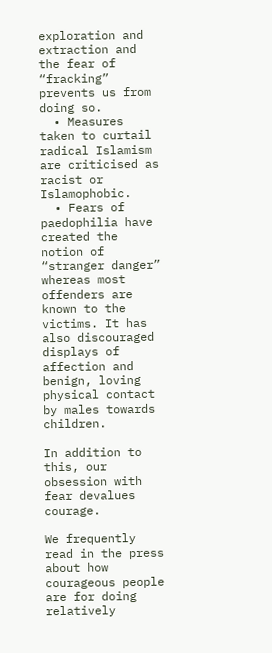exploration and extraction and the fear of “fracking” prevents us from doing so.
  • Measures taken to curtail radical Islamism are criticised as racist or Islamophobic.
  • Fears of paedophilia have created the notion of “stranger danger” whereas most offenders are known to the victims. It has also discouraged displays of affection and benign, loving physical contact by males towards children.

In addition to this, our obsession with fear devalues courage.

We frequently read in the press about how courageous people are for doing relatively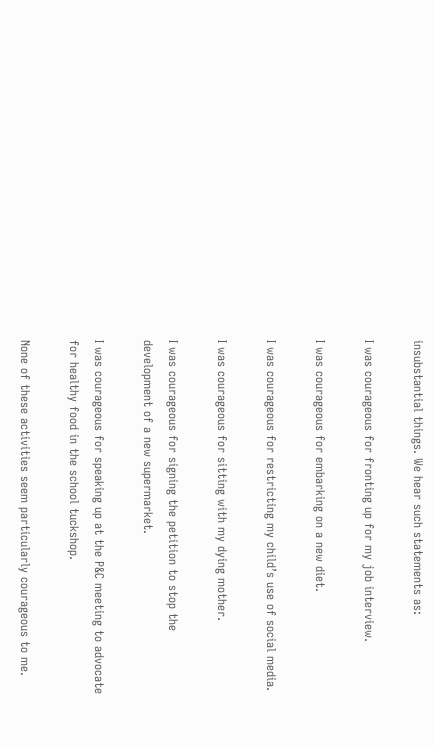insubstantial things. We hear such statements as:

I was courageous for fronting up for my job interview.

I was courageous for embarking on a new diet.

I was courageous for restricting my child’s use of social media.

I was courageous for sitting with my dying mother.

I was courageous for signing the petition to stop the development of a new supermarket.

I was courageous for speaking up at the P&C meeting to advocate for healthy food in the school tuckshop.

None of these activities seem particularly courageous to me.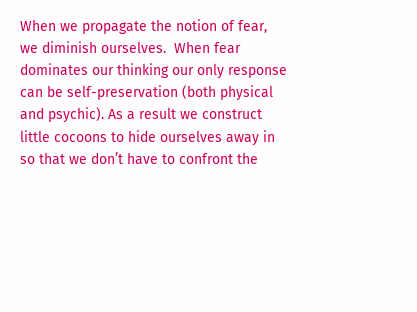When we propagate the notion of fear, we diminish ourselves.  When fear dominates our thinking our only response can be self-preservation (both physical and psychic). As a result we construct little cocoons to hide ourselves away in so that we don’t have to confront the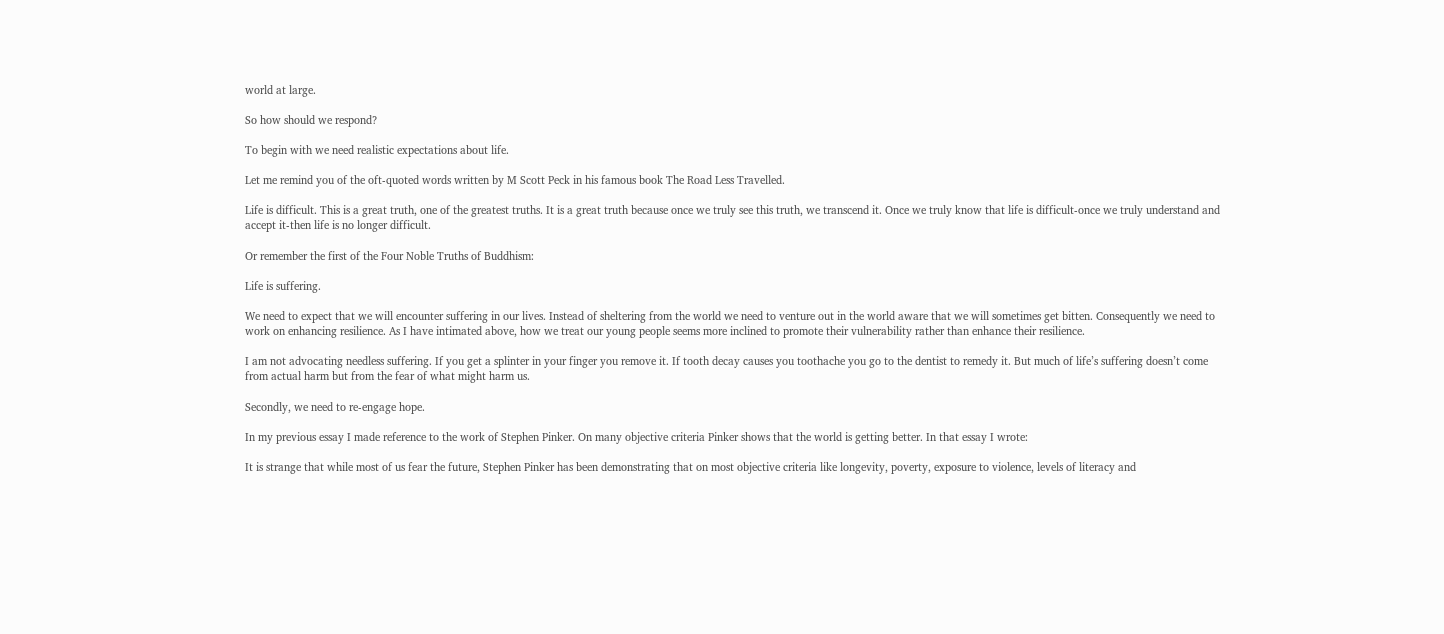world at large.

So how should we respond?

To begin with we need realistic expectations about life.

Let me remind you of the oft-quoted words written by M Scott Peck in his famous book The Road Less Travelled.

Life is difficult. This is a great truth, one of the greatest truths. It is a great truth because once we truly see this truth, we transcend it. Once we truly know that life is difficult-once we truly understand and accept it-then life is no longer difficult.

Or remember the first of the Four Noble Truths of Buddhism:

Life is suffering.

We need to expect that we will encounter suffering in our lives. Instead of sheltering from the world we need to venture out in the world aware that we will sometimes get bitten. Consequently we need to work on enhancing resilience. As I have intimated above, how we treat our young people seems more inclined to promote their vulnerability rather than enhance their resilience.

I am not advocating needless suffering. If you get a splinter in your finger you remove it. If tooth decay causes you toothache you go to the dentist to remedy it. But much of life’s suffering doesn’t come from actual harm but from the fear of what might harm us.

Secondly, we need to re-engage hope.

In my previous essay I made reference to the work of Stephen Pinker. On many objective criteria Pinker shows that the world is getting better. In that essay I wrote:

It is strange that while most of us fear the future, Stephen Pinker has been demonstrating that on most objective criteria like longevity, poverty, exposure to violence, levels of literacy and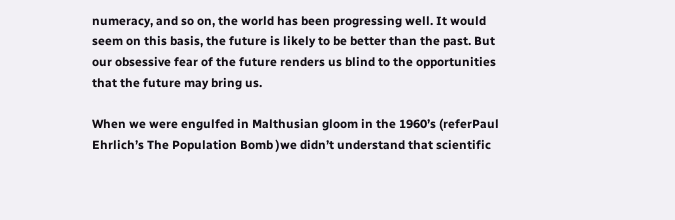numeracy, and so on, the world has been progressing well. It would seem on this basis, the future is likely to be better than the past. But our obsessive fear of the future renders us blind to the opportunities that the future may bring us.

When we were engulfed in Malthusian gloom in the 1960’s (referPaul Ehrlich’s The Population Bomb )we didn’t understand that scientific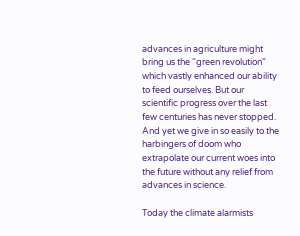advances in agriculture might bring us the “green revolution” which vastly enhanced our ability to feed ourselves. But our scientific progress over the last few centuries has never stopped. And yet we give in so easily to the harbingers of doom who extrapolate our current woes into the future without any relief from advances in science.

Today the climate alarmists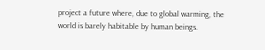project a future where, due to global warming, the world is barely habitable by human beings.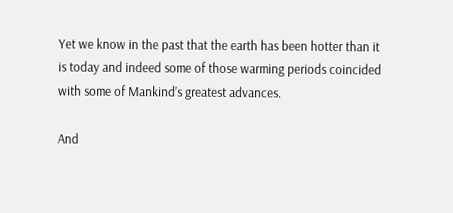Yet we know in the past that the earth has been hotter than it is today and indeed some of those warming periods coincided with some of Mankind’s greatest advances.

And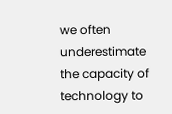we often underestimate the capacity of technology to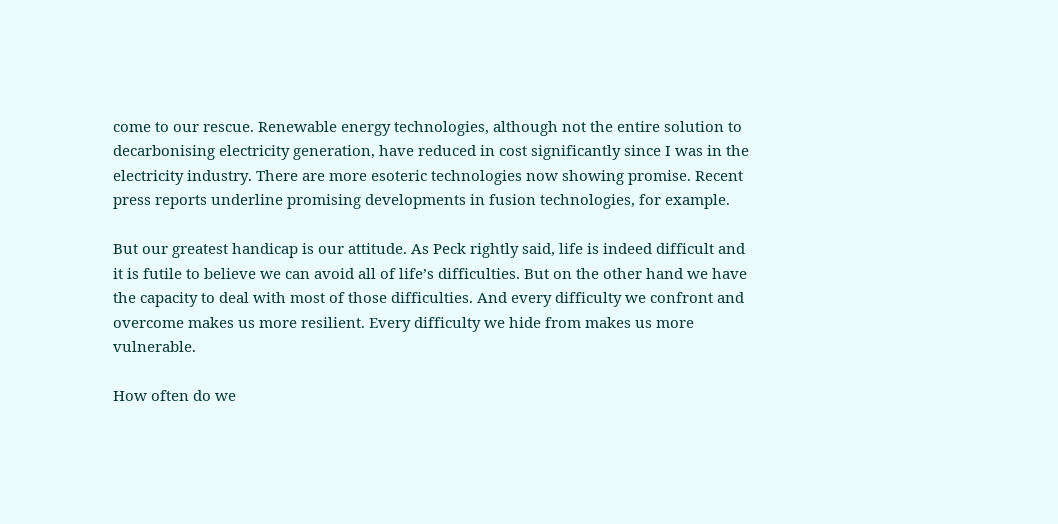come to our rescue. Renewable energy technologies, although not the entire solution to decarbonising electricity generation, have reduced in cost significantly since I was in the electricity industry. There are more esoteric technologies now showing promise. Recent press reports underline promising developments in fusion technologies, for example.

But our greatest handicap is our attitude. As Peck rightly said, life is indeed difficult and it is futile to believe we can avoid all of life’s difficulties. But on the other hand we have the capacity to deal with most of those difficulties. And every difficulty we confront and overcome makes us more resilient. Every difficulty we hide from makes us more vulnerable.

How often do we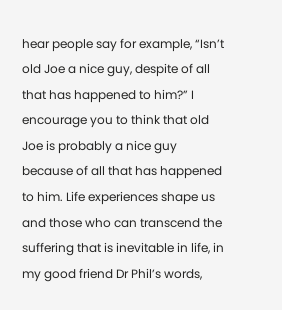hear people say for example, “Isn’t old Joe a nice guy, despite of all that has happened to him?” I encourage you to think that old Joe is probably a nice guy because of all that has happened to him. Life experiences shape us and those who can transcend the suffering that is inevitable in life, in my good friend Dr Phil’s words,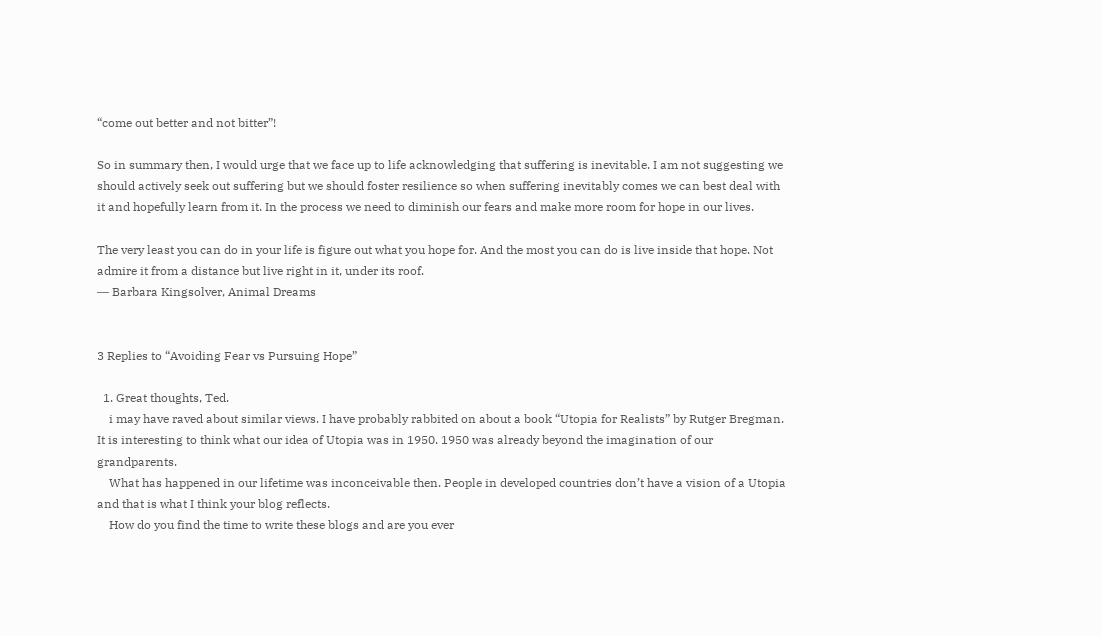“come out better and not bitter”!

So in summary then, I would urge that we face up to life acknowledging that suffering is inevitable. I am not suggesting we should actively seek out suffering but we should foster resilience so when suffering inevitably comes we can best deal with it and hopefully learn from it. In the process we need to diminish our fears and make more room for hope in our lives.

The very least you can do in your life is figure out what you hope for. And the most you can do is live inside that hope. Not admire it from a distance but live right in it, under its roof.
― Barbara Kingsolver, Animal Dreams


3 Replies to “Avoiding Fear vs Pursuing Hope”

  1. Great thoughts, Ted.
    i may have raved about similar views. I have probably rabbited on about a book “Utopia for Realists” by Rutger Bregman. It is interesting to think what our idea of Utopia was in 1950. 1950 was already beyond the imagination of our grandparents.
    What has happened in our lifetime was inconceivable then. People in developed countries don’t have a vision of a Utopia and that is what I think your blog reflects.
    How do you find the time to write these blogs and are you ever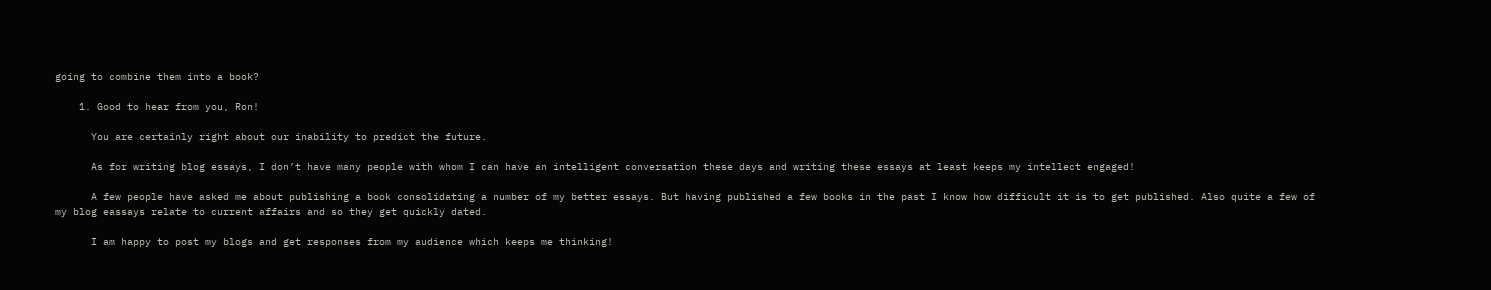going to combine them into a book?

    1. Good to hear from you, Ron!

      You are certainly right about our inability to predict the future.

      As for writing blog essays, I don’t have many people with whom I can have an intelligent conversation these days and writing these essays at least keeps my intellect engaged!

      A few people have asked me about publishing a book consolidating a number of my better essays. But having published a few books in the past I know how difficult it is to get published. Also quite a few of my blog eassays relate to current affairs and so they get quickly dated.

      I am happy to post my blogs and get responses from my audience which keeps me thinking!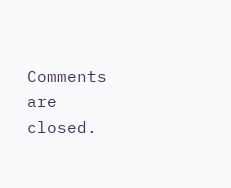Comments are closed.